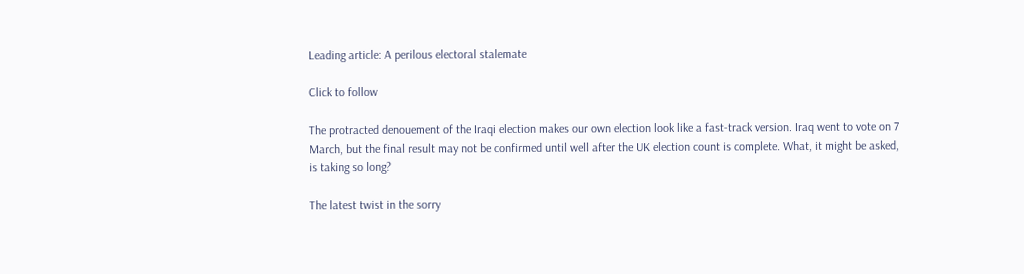Leading article: A perilous electoral stalemate

Click to follow

The protracted denouement of the Iraqi election makes our own election look like a fast-track version. Iraq went to vote on 7 March, but the final result may not be confirmed until well after the UK election count is complete. What, it might be asked, is taking so long?

The latest twist in the sorry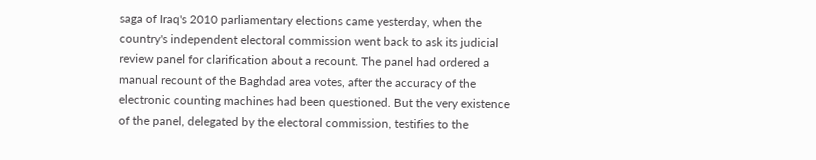saga of Iraq's 2010 parliamentary elections came yesterday, when the country's independent electoral commission went back to ask its judicial review panel for clarification about a recount. The panel had ordered a manual recount of the Baghdad area votes, after the accuracy of the electronic counting machines had been questioned. But the very existence of the panel, delegated by the electoral commission, testifies to the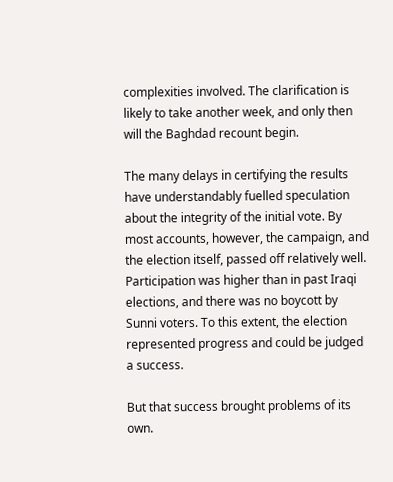complexities involved. The clarification is likely to take another week, and only then will the Baghdad recount begin.

The many delays in certifying the results have understandably fuelled speculation about the integrity of the initial vote. By most accounts, however, the campaign, and the election itself, passed off relatively well. Participation was higher than in past Iraqi elections, and there was no boycott by Sunni voters. To this extent, the election represented progress and could be judged a success.

But that success brought problems of its own.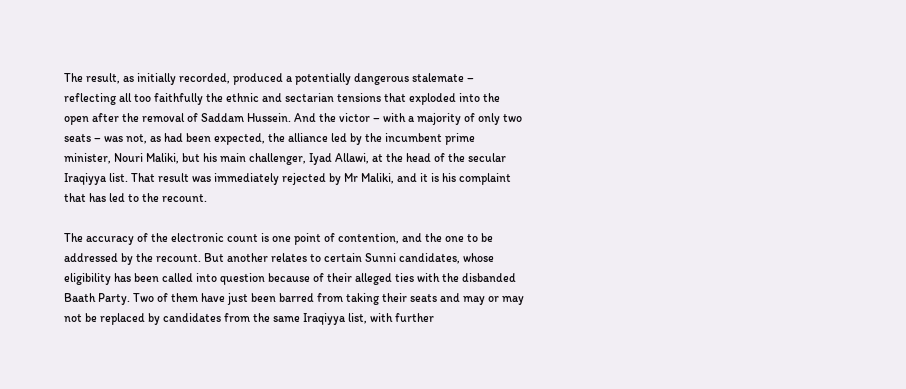The result, as initially recorded, produced a potentially dangerous stalemate – reflecting all too faithfully the ethnic and sectarian tensions that exploded into the open after the removal of Saddam Hussein. And the victor – with a majority of only two seats – was not, as had been expected, the alliance led by the incumbent prime minister, Nouri Maliki, but his main challenger, Iyad Allawi, at the head of the secular Iraqiyya list. That result was immediately rejected by Mr Maliki, and it is his complaint that has led to the recount.

The accuracy of the electronic count is one point of contention, and the one to be addressed by the recount. But another relates to certain Sunni candidates, whose eligibility has been called into question because of their alleged ties with the disbanded Baath Party. Two of them have just been barred from taking their seats and may or may not be replaced by candidates from the same Iraqiyya list, with further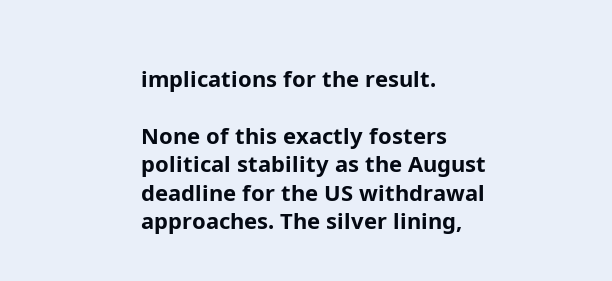implications for the result.

None of this exactly fosters political stability as the August deadline for the US withdrawal approaches. The silver lining,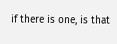if there is one, is that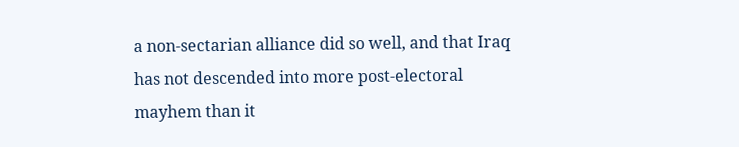a non-sectarian alliance did so well, and that Iraq has not descended into more post-electoral mayhem than it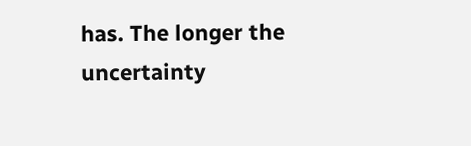has. The longer the uncertainty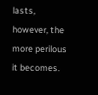lasts, however, the more perilous it becomes.